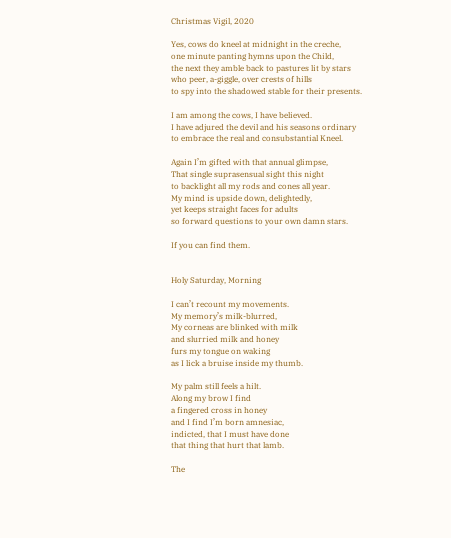Christmas Vigil, 2020

Yes, cows do kneel at midnight in the creche,
one minute panting hymns upon the Child,
the next they amble back to pastures lit by stars
who peer, a-giggle, over crests of hills
to spy into the shadowed stable for their presents.

I am among the cows, I have believed.
I have adjured the devil and his seasons ordinary
to embrace the real and consubstantial Kneel.

Again I’m gifted with that annual glimpse,
That single suprasensual sight this night
to backlight all my rods and cones all year.
My mind is upside down, delightedly,
yet keeps straight faces for adults
so forward questions to your own damn stars.

If you can find them.


Holy Saturday, Morning

I can’t recount my movements.
My memory’s milk-blurred,
My corneas are blinked with milk
and slurried milk and honey
furs my tongue on waking
as I lick a bruise inside my thumb.

My palm still feels a hilt.
Along my brow I find
a fingered cross in honey
and I find I’m born amnesiac,
indicted, that I must have done
that thing that hurt that lamb.

The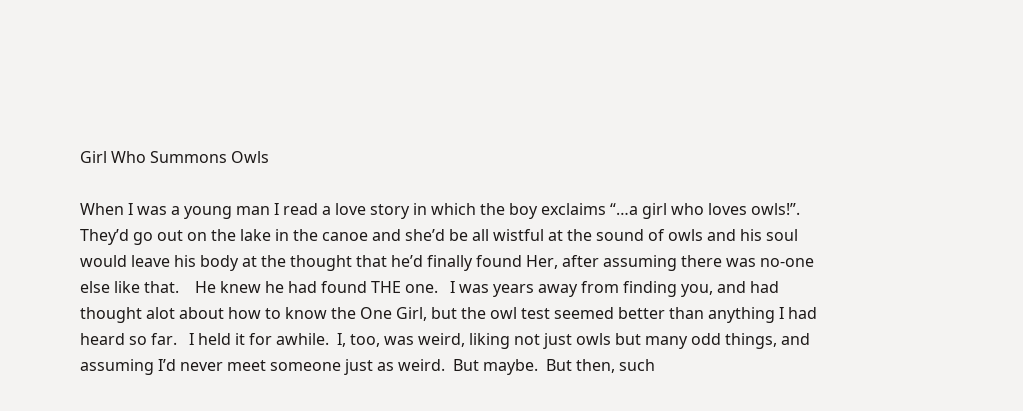Girl Who Summons Owls

When I was a young man I read a love story in which the boy exclaims “…a girl who loves owls!”.  They’d go out on the lake in the canoe and she’d be all wistful at the sound of owls and his soul would leave his body at the thought that he’d finally found Her, after assuming there was no-one else like that.    He knew he had found THE one.   I was years away from finding you, and had thought alot about how to know the One Girl, but the owl test seemed better than anything I had heard so far.   I held it for awhile.  I, too, was weird, liking not just owls but many odd things, and assuming I’d never meet someone just as weird.  But maybe.  But then, such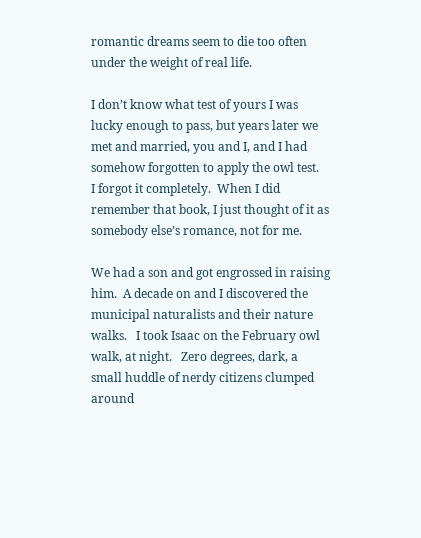romantic dreams seem to die too often under the weight of real life.

I don’t know what test of yours I was lucky enough to pass, but years later we met and married, you and I, and I had somehow forgotten to apply the owl test.   I forgot it completely.  When I did remember that book, I just thought of it as somebody else’s romance, not for me.

We had a son and got engrossed in raising him.  A decade on and I discovered the municipal naturalists and their nature walks.   I took Isaac on the February owl walk, at night.   Zero degrees, dark, a small huddle of nerdy citizens clumped around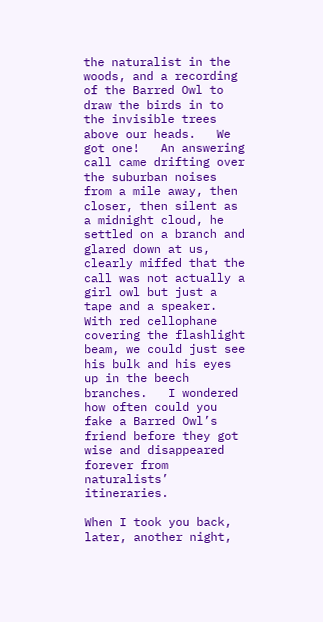the naturalist in the woods, and a recording of the Barred Owl to draw the birds in to the invisible trees above our heads.   We got one!   An answering call came drifting over the suburban noises from a mile away, then closer, then silent as a midnight cloud, he settled on a branch and glared down at us,  clearly miffed that the call was not actually a girl owl but just a tape and a speaker.   With red cellophane covering the flashlight beam, we could just see his bulk and his eyes up in the beech branches.   I wondered how often could you fake a Barred Owl’s friend before they got wise and disappeared forever from naturalists’ itineraries.

When I took you back, later, another night,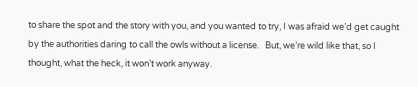to share the spot and the story with you, and you wanted to try, I was afraid we’d get caught by the authorities daring to call the owls without a license.   But, we’re wild like that, so I thought, what the heck, it won’t work anyway.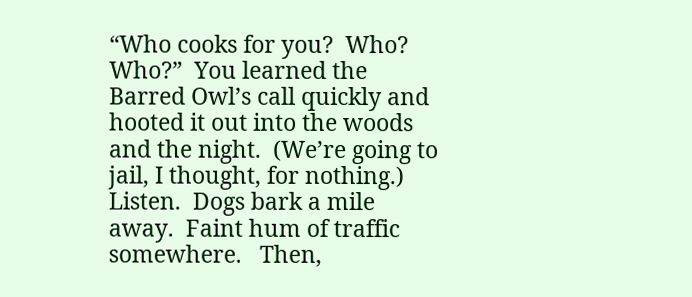“Who cooks for you?  Who? Who?”  You learned the Barred Owl’s call quickly and hooted it out into the woods and the night.  (We’re going to jail, I thought, for nothing.)  Listen.  Dogs bark a mile away.  Faint hum of traffic somewhere.   Then,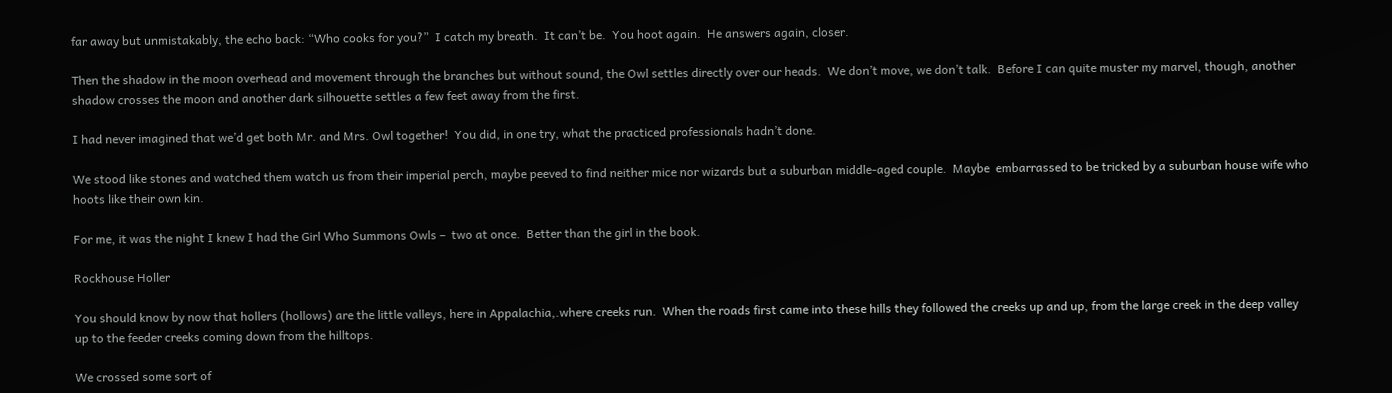far away but unmistakably, the echo back: “Who cooks for you?”  I catch my breath.  It can’t be.  You hoot again.  He answers again, closer.

Then the shadow in the moon overhead and movement through the branches but without sound, the Owl settles directly over our heads.  We don’t move, we don’t talk.  Before I can quite muster my marvel, though, another shadow crosses the moon and another dark silhouette settles a few feet away from the first.

I had never imagined that we’d get both Mr. and Mrs. Owl together!  You did, in one try, what the practiced professionals hadn’t done.

We stood like stones and watched them watch us from their imperial perch, maybe peeved to find neither mice nor wizards but a suburban middle-aged couple.  Maybe  embarrassed to be tricked by a suburban house wife who hoots like their own kin.

For me, it was the night I knew I had the Girl Who Summons Owls –  two at once.  Better than the girl in the book.

Rockhouse Holler

You should know by now that hollers (hollows) are the little valleys, here in Appalachia,.where creeks run.  When the roads first came into these hills they followed the creeks up and up, from the large creek in the deep valley up to the feeder creeks coming down from the hilltops.

We crossed some sort of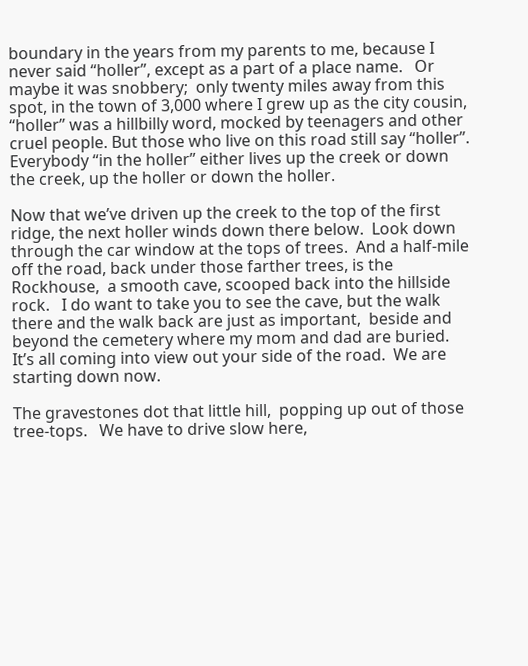boundary in the years from my parents to me, because I never said “holler”, except as a part of a place name.   Or maybe it was snobbery;  only twenty miles away from this spot, in the town of 3,000 where I grew up as the city cousin, “holler” was a hillbilly word, mocked by teenagers and other cruel people. But those who live on this road still say “holler”.   Everybody “in the holler” either lives up the creek or down the creek, up the holler or down the holler.

Now that we’ve driven up the creek to the top of the first ridge, the next holler winds down there below.  Look down through the car window at the tops of trees.  And a half-mile off the road, back under those farther trees, is the Rockhouse,  a smooth cave, scooped back into the hillside rock.   I do want to take you to see the cave, but the walk there and the walk back are just as important,  beside and beyond the cemetery where my mom and dad are buried.  It’s all coming into view out your side of the road.  We are starting down now.

The gravestones dot that little hill,  popping up out of those tree-tops.   We have to drive slow here,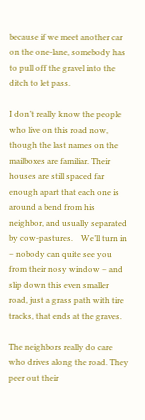because if we meet another car on the one-lane, somebody has to pull off the gravel into the ditch to let pass.

I don’t really know the people who live on this road now, though the last names on the mailboxes are familiar. Their houses are still spaced far enough apart that each one is around a bend from his neighbor, and usually separated by cow-pastures.    We’ll turn in – nobody can quite see you from their nosy window – and slip down this even smaller road, just a grass path with tire tracks, that ends at the graves.

The neighbors really do care who drives along the road. They peer out their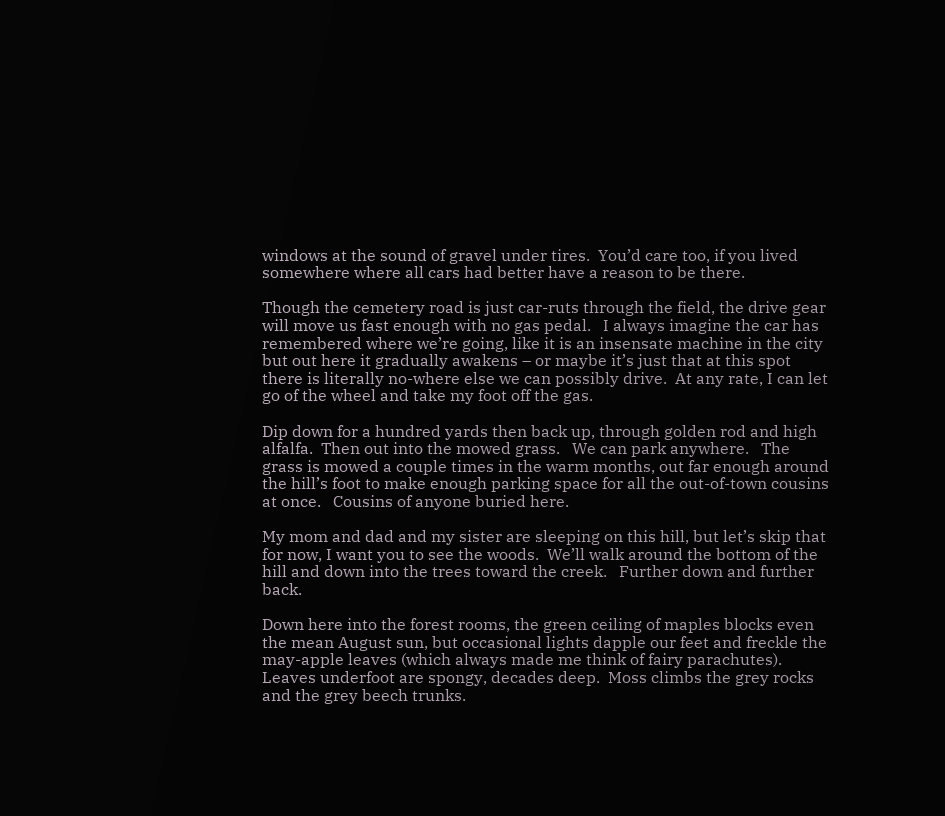windows at the sound of gravel under tires.  You’d care too, if you lived somewhere where all cars had better have a reason to be there.

Though the cemetery road is just car-ruts through the field, the drive gear will move us fast enough with no gas pedal.   I always imagine the car has remembered where we’re going, like it is an insensate machine in the city but out here it gradually awakens – or maybe it’s just that at this spot there is literally no-where else we can possibly drive.  At any rate, I can let go of the wheel and take my foot off the gas.

Dip down for a hundred yards then back up, through golden rod and high alfalfa.  Then out into the mowed grass.   We can park anywhere.   The grass is mowed a couple times in the warm months, out far enough around the hill’s foot to make enough parking space for all the out-of-town cousins at once.   Cousins of anyone buried here.

My mom and dad and my sister are sleeping on this hill, but let’s skip that for now, I want you to see the woods.  We’ll walk around the bottom of the hill and down into the trees toward the creek.   Further down and further back.

Down here into the forest rooms, the green ceiling of maples blocks even the mean August sun, but occasional lights dapple our feet and freckle the may-apple leaves (which always made me think of fairy parachutes).   Leaves underfoot are spongy, decades deep.  Moss climbs the grey rocks and the grey beech trunks.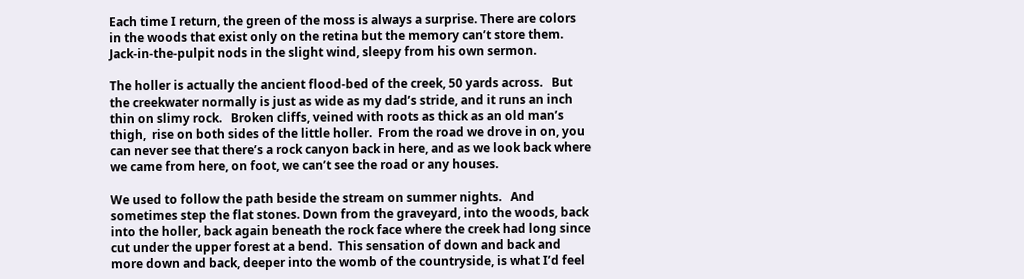Each time I return, the green of the moss is always a surprise. There are colors in the woods that exist only on the retina but the memory can’t store them. Jack-in-the-pulpit nods in the slight wind, sleepy from his own sermon.

The holler is actually the ancient flood-bed of the creek, 50 yards across.   But the creekwater normally is just as wide as my dad’s stride, and it runs an inch thin on slimy rock.   Broken cliffs, veined with roots as thick as an old man’s thigh,  rise on both sides of the little holler.  From the road we drove in on, you can never see that there’s a rock canyon back in here, and as we look back where we came from here, on foot, we can’t see the road or any houses.

We used to follow the path beside the stream on summer nights.   And sometimes step the flat stones. Down from the graveyard, into the woods, back into the holler, back again beneath the rock face where the creek had long since cut under the upper forest at a bend.  This sensation of down and back and more down and back, deeper into the womb of the countryside, is what I’d feel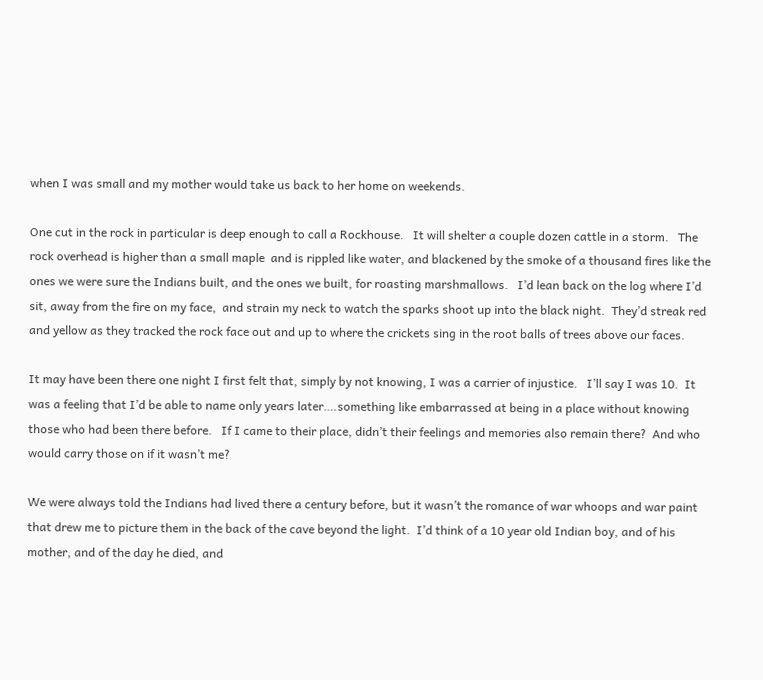when I was small and my mother would take us back to her home on weekends.

One cut in the rock in particular is deep enough to call a Rockhouse.   It will shelter a couple dozen cattle in a storm.   The rock overhead is higher than a small maple  and is rippled like water, and blackened by the smoke of a thousand fires like the ones we were sure the Indians built, and the ones we built, for roasting marshmallows.   I’d lean back on the log where I’d sit, away from the fire on my face,  and strain my neck to watch the sparks shoot up into the black night.  They’d streak red and yellow as they tracked the rock face out and up to where the crickets sing in the root balls of trees above our faces.

It may have been there one night I first felt that, simply by not knowing, I was a carrier of injustice.   I’ll say I was 10.  It was a feeling that I’d be able to name only years later….something like embarrassed at being in a place without knowing those who had been there before.   If I came to their place, didn’t their feelings and memories also remain there?  And who would carry those on if it wasn’t me?

We were always told the Indians had lived there a century before, but it wasn’t the romance of war whoops and war paint that drew me to picture them in the back of the cave beyond the light.  I’d think of a 10 year old Indian boy, and of his mother, and of the day he died, and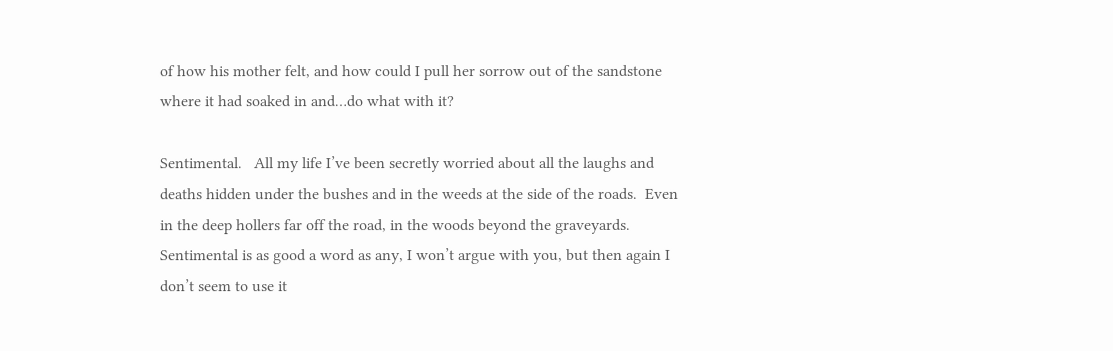of how his mother felt, and how could I pull her sorrow out of the sandstone where it had soaked in and…do what with it?

Sentimental.   All my life I’ve been secretly worried about all the laughs and deaths hidden under the bushes and in the weeds at the side of the roads.  Even in the deep hollers far off the road, in the woods beyond the graveyards.   Sentimental is as good a word as any, I won’t argue with you, but then again I don’t seem to use it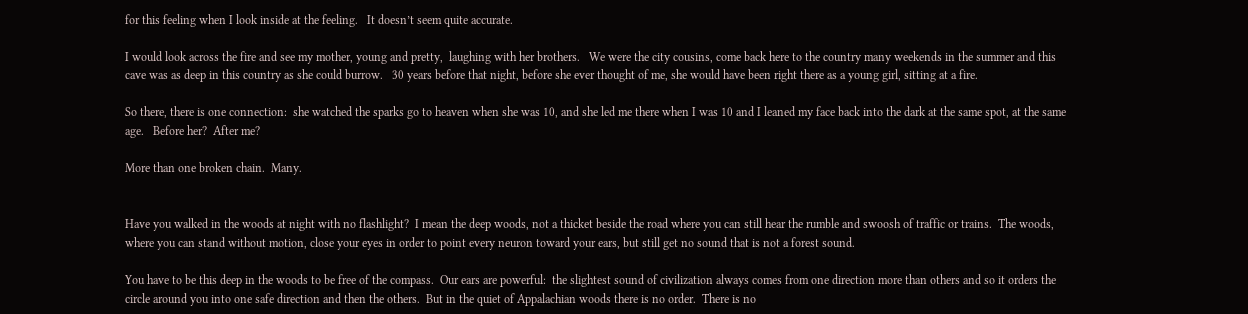for this feeling when I look inside at the feeling.   It doesn’t seem quite accurate.

I would look across the fire and see my mother, young and pretty,  laughing with her brothers.   We were the city cousins, come back here to the country many weekends in the summer and this cave was as deep in this country as she could burrow.   30 years before that night, before she ever thought of me, she would have been right there as a young girl, sitting at a fire.

So there, there is one connection:  she watched the sparks go to heaven when she was 10, and she led me there when I was 10 and I leaned my face back into the dark at the same spot, at the same age.   Before her?  After me?

More than one broken chain.  Many.


Have you walked in the woods at night with no flashlight?  I mean the deep woods, not a thicket beside the road where you can still hear the rumble and swoosh of traffic or trains.  The woods, where you can stand without motion, close your eyes in order to point every neuron toward your ears, but still get no sound that is not a forest sound.

You have to be this deep in the woods to be free of the compass.  Our ears are powerful:  the slightest sound of civilization always comes from one direction more than others and so it orders the circle around you into one safe direction and then the others.  But in the quiet of Appalachian woods there is no order.  There is no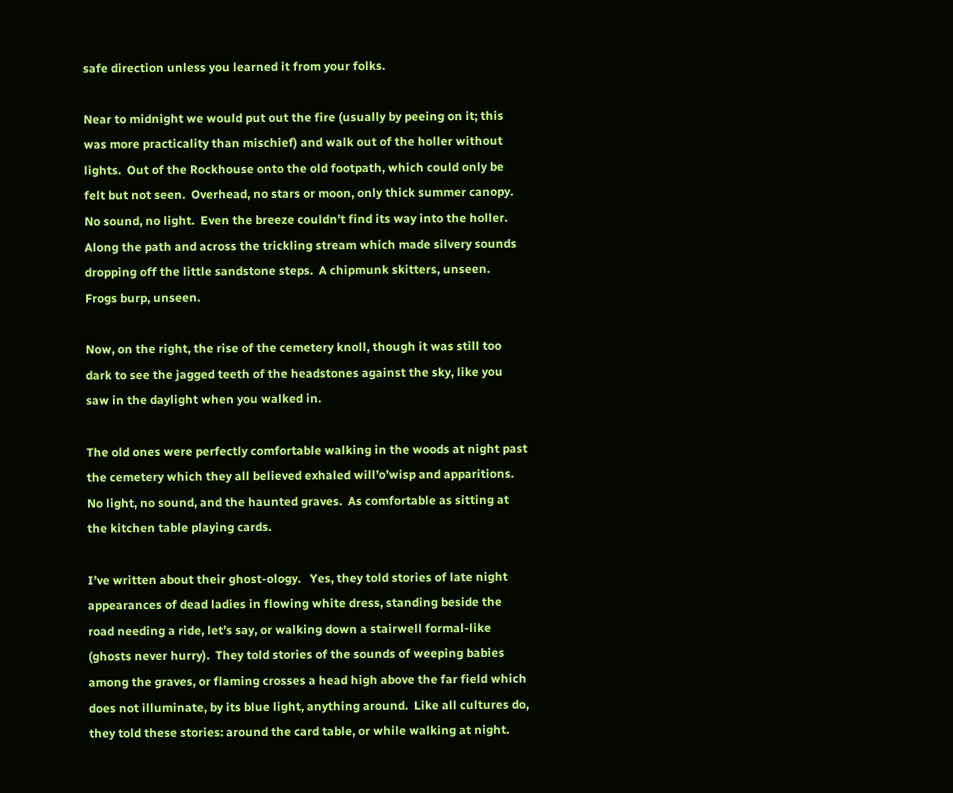safe direction unless you learned it from your folks.

Near to midnight we would put out the fire (usually by peeing on it; this was more practicality than mischief) and walk out of the holler without lights.  Out of the Rockhouse onto the old footpath, which could only be felt but not seen.  Overhead, no stars or moon, only thick summer canopy.   No sound, no light.  Even the breeze couldn’t find its way into the holler.   Along the path and across the trickling stream which made silvery sounds dropping off the little sandstone steps.  A chipmunk skitters, unseen.   Frogs burp, unseen.

Now, on the right, the rise of the cemetery knoll, though it was still too dark to see the jagged teeth of the headstones against the sky, like you saw in the daylight when you walked in.

The old ones were perfectly comfortable walking in the woods at night past the cemetery which they all believed exhaled will’o’wisp and apparitions.  No light, no sound, and the haunted graves.  As comfortable as sitting at the kitchen table playing cards.

I’ve written about their ghost-ology.   Yes, they told stories of late night appearances of dead ladies in flowing white dress, standing beside the road needing a ride, let’s say, or walking down a stairwell formal-like (ghosts never hurry).  They told stories of the sounds of weeping babies among the graves, or flaming crosses a head high above the far field which does not illuminate, by its blue light, anything around.  Like all cultures do, they told these stories: around the card table, or while walking at night.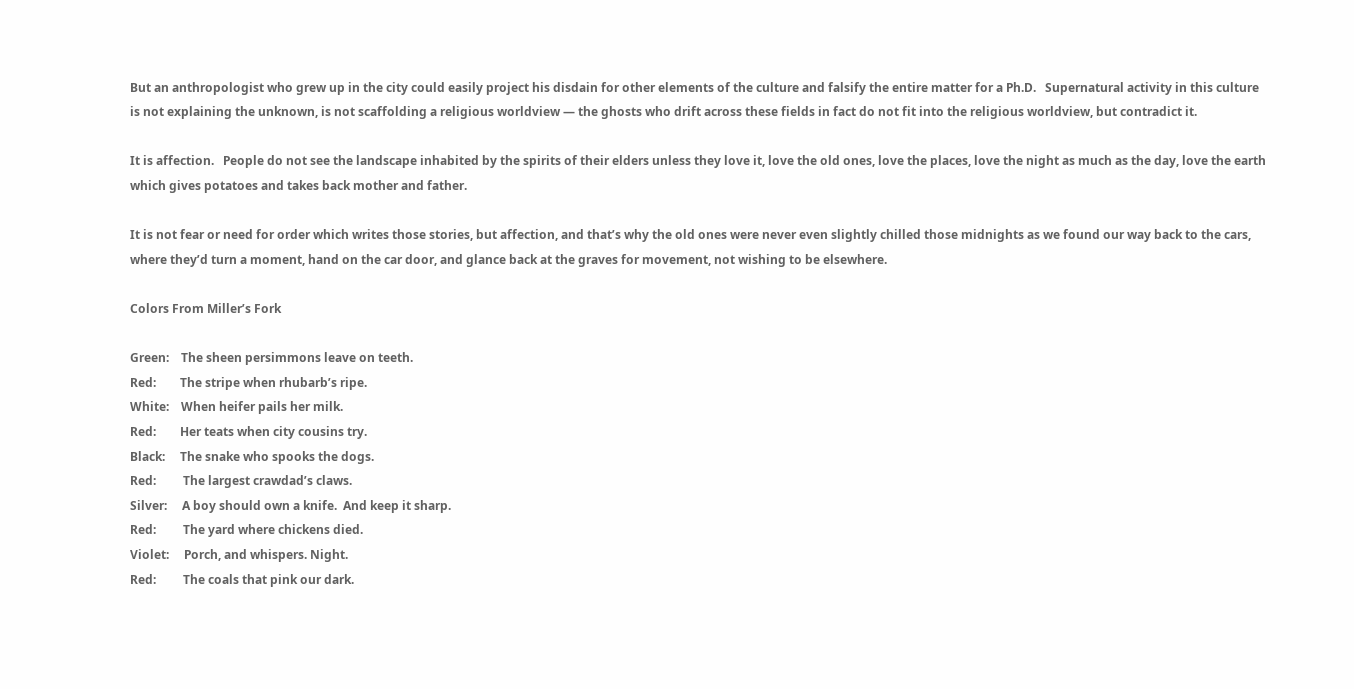But an anthropologist who grew up in the city could easily project his disdain for other elements of the culture and falsify the entire matter for a Ph.D.   Supernatural activity in this culture is not explaining the unknown, is not scaffolding a religious worldview — the ghosts who drift across these fields in fact do not fit into the religious worldview, but contradict it.

It is affection.   People do not see the landscape inhabited by the spirits of their elders unless they love it, love the old ones, love the places, love the night as much as the day, love the earth which gives potatoes and takes back mother and father.

It is not fear or need for order which writes those stories, but affection, and that’s why the old ones were never even slightly chilled those midnights as we found our way back to the cars, where they’d turn a moment, hand on the car door, and glance back at the graves for movement, not wishing to be elsewhere.

Colors From Miller’s Fork

Green:    The sheen persimmons leave on teeth.
Red:        The stripe when rhubarb’s ripe.
White:    When heifer pails her milk.
Red:        Her teats when city cousins try.
Black:     The snake who spooks the dogs.
Red:         The largest crawdad’s claws.
Silver:     A boy should own a knife.  And keep it sharp.
Red:         The yard where chickens died.
Violet:     Porch, and whispers. Night.
Red:         The coals that pink our dark.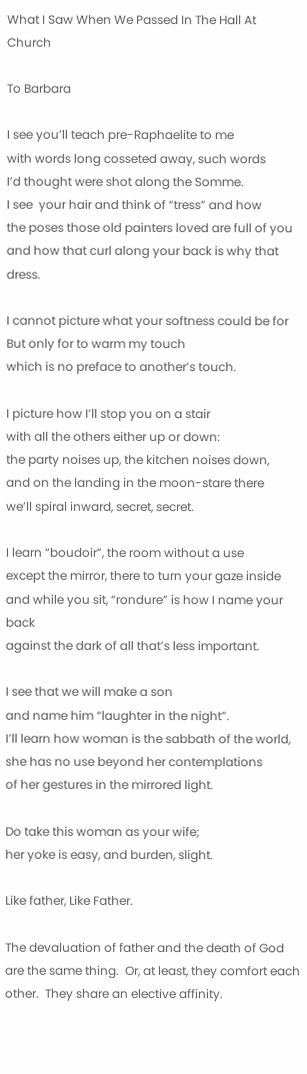What I Saw When We Passed In The Hall At Church

To Barbara

I see you’ll teach pre-Raphaelite to me
with words long cosseted away, such words
I’d thought were shot along the Somme.
I see  your hair and think of “tress” and how
the poses those old painters loved are full of you
and how that curl along your back is why that dress.

I cannot picture what your softness could be for
But only for to warm my touch
which is no preface to another’s touch.

I picture how I’ll stop you on a stair
with all the others either up or down:
the party noises up, the kitchen noises down,
and on the landing in the moon-stare there
we’ll spiral inward, secret, secret.

I learn “boudoir”, the room without a use
except the mirror, there to turn your gaze inside
and while you sit, “rondure” is how I name your back
against the dark of all that’s less important.

I see that we will make a son
and name him “laughter in the night”.
I’ll learn how woman is the sabbath of the world,
she has no use beyond her contemplations
of her gestures in the mirrored light.

Do take this woman as your wife;
her yoke is easy, and burden, slight.

Like father, Like Father.

The devaluation of father and the death of God are the same thing.  Or, at least, they comfort each other.  They share an elective affinity.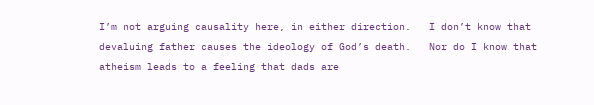I’m not arguing causality here, in either direction.   I don’t know that devaluing father causes the ideology of God’s death.   Nor do I know that atheism leads to a feeling that dads are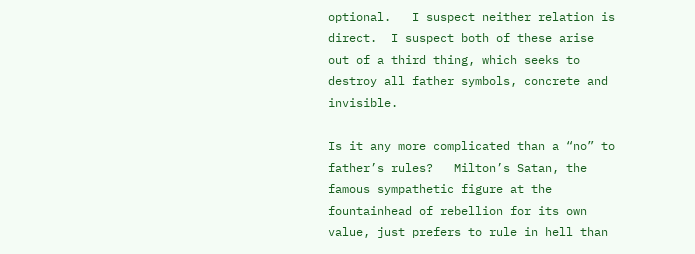optional.   I suspect neither relation is direct.  I suspect both of these arise out of a third thing, which seeks to destroy all father symbols, concrete and invisible.

Is it any more complicated than a “no” to father’s rules?   Milton’s Satan, the famous sympathetic figure at the fountainhead of rebellion for its own value, just prefers to rule in hell than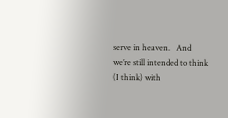serve in heaven.   And we’re still intended to think (I think) with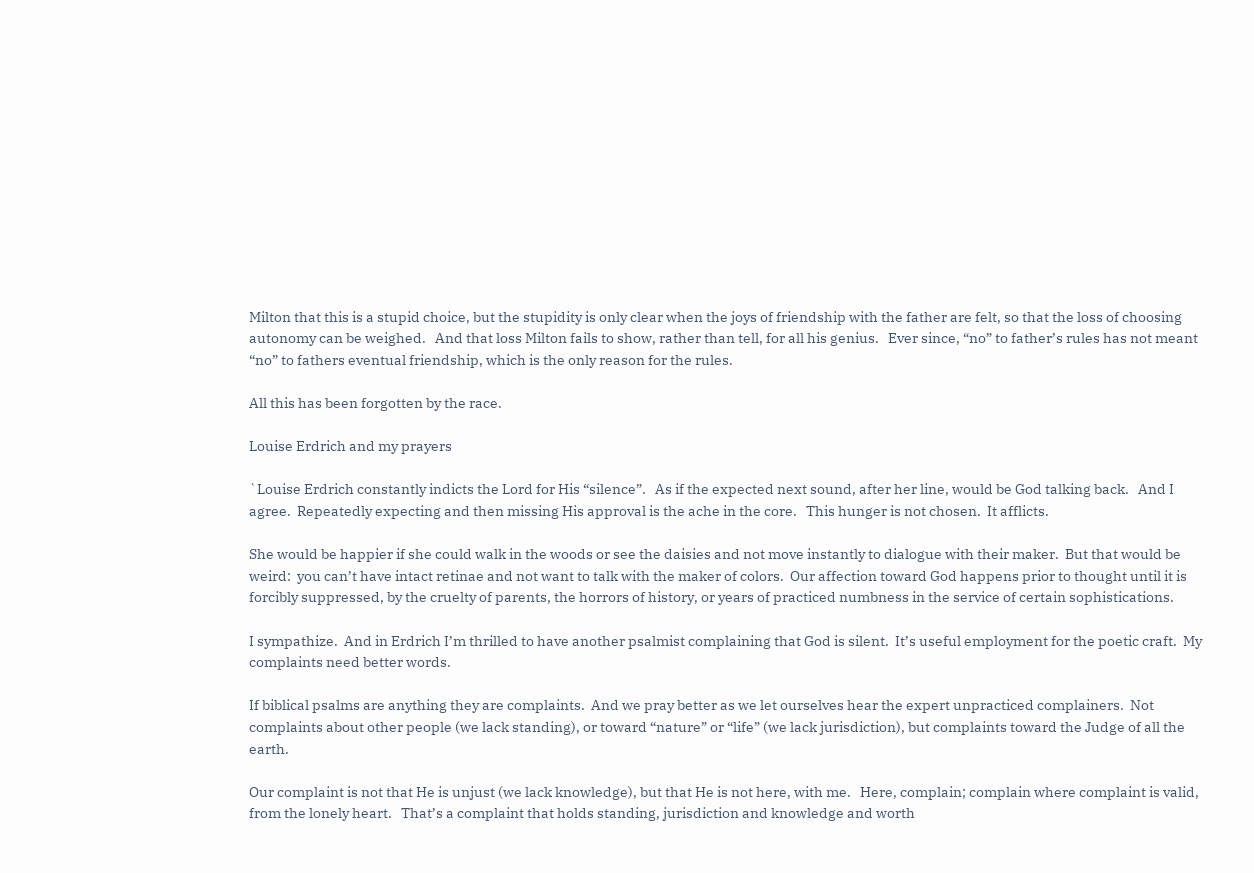Milton that this is a stupid choice, but the stupidity is only clear when the joys of friendship with the father are felt, so that the loss of choosing autonomy can be weighed.   And that loss Milton fails to show, rather than tell, for all his genius.   Ever since, “no” to father’s rules has not meant “no” to fathers eventual friendship, which is the only reason for the rules.

All this has been forgotten by the race.

Louise Erdrich and my prayers

`Louise Erdrich constantly indicts the Lord for His “silence”.   As if the expected next sound, after her line, would be God talking back.   And I agree.  Repeatedly expecting and then missing His approval is the ache in the core.   This hunger is not chosen.  It afflicts.

She would be happier if she could walk in the woods or see the daisies and not move instantly to dialogue with their maker.  But that would be weird:  you can’t have intact retinae and not want to talk with the maker of colors.  Our affection toward God happens prior to thought until it is forcibly suppressed, by the cruelty of parents, the horrors of history, or years of practiced numbness in the service of certain sophistications.

I sympathize.  And in Erdrich I’m thrilled to have another psalmist complaining that God is silent.  It’s useful employment for the poetic craft.  My complaints need better words.

If biblical psalms are anything they are complaints.  And we pray better as we let ourselves hear the expert unpracticed complainers.  Not complaints about other people (we lack standing), or toward “nature” or “life” (we lack jurisdiction), but complaints toward the Judge of all the earth.

Our complaint is not that He is unjust (we lack knowledge), but that He is not here, with me.   Here, complain; complain where complaint is valid, from the lonely heart.   That’s a complaint that holds standing, jurisdiction and knowledge and worth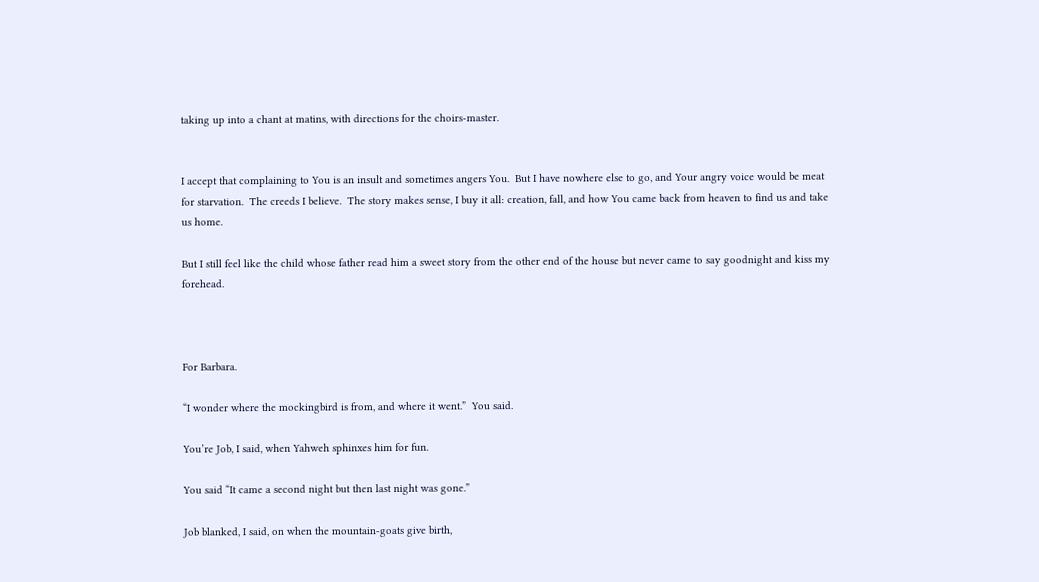taking up into a chant at matins, with directions for the choirs-master.


I accept that complaining to You is an insult and sometimes angers You.  But I have nowhere else to go, and Your angry voice would be meat for starvation.  The creeds I believe.  The story makes sense, I buy it all: creation, fall, and how You came back from heaven to find us and take us home.

But I still feel like the child whose father read him a sweet story from the other end of the house but never came to say goodnight and kiss my forehead.



For Barbara.

“I wonder where the mockingbird is from, and where it went.”  You said.

You’re Job, I said, when Yahweh sphinxes him for fun.

You said “It came a second night but then last night was gone.”

Job blanked, I said, on when the mountain-goats give birth,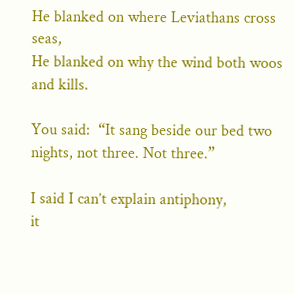He blanked on where Leviathans cross seas,
He blanked on why the wind both woos and kills.

You said:  “It sang beside our bed two nights, not three. Not three.”

I said I can’t explain antiphony,
it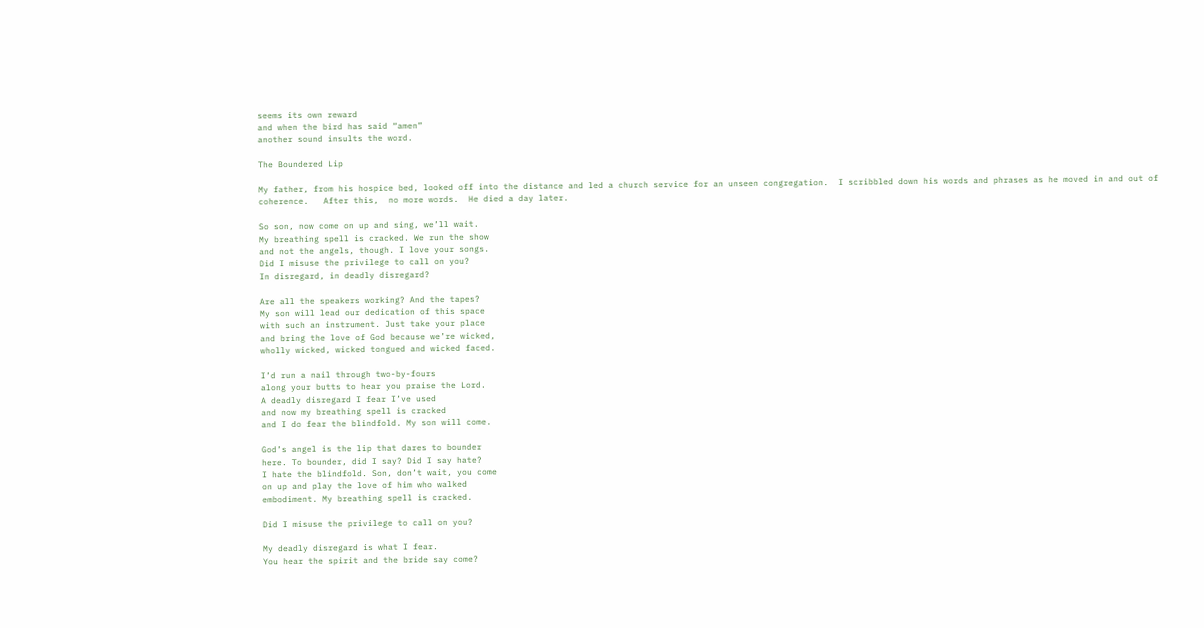seems its own reward
and when the bird has said “amen”
another sound insults the word.

The Boundered Lip

My father, from his hospice bed, looked off into the distance and led a church service for an unseen congregation.  I scribbled down his words and phrases as he moved in and out of coherence.   After this,  no more words.  He died a day later.

So son, now come on up and sing, we’ll wait.
My breathing spell is cracked. We run the show
and not the angels, though. I love your songs.
Did I misuse the privilege to call on you?
In disregard, in deadly disregard?

Are all the speakers working? And the tapes?
My son will lead our dedication of this space
with such an instrument. Just take your place
and bring the love of God because we’re wicked,
wholly wicked, wicked tongued and wicked faced.

I’d run a nail through two-by-fours
along your butts to hear you praise the Lord.
A deadly disregard I fear I’ve used
and now my breathing spell is cracked
and I do fear the blindfold. My son will come.

God’s angel is the lip that dares to bounder
here. To bounder, did I say? Did I say hate?
I hate the blindfold. Son, don’t wait, you come
on up and play the love of him who walked
embodiment. My breathing spell is cracked.

Did I misuse the privilege to call on you?

My deadly disregard is what I fear.
You hear the spirit and the bride say come?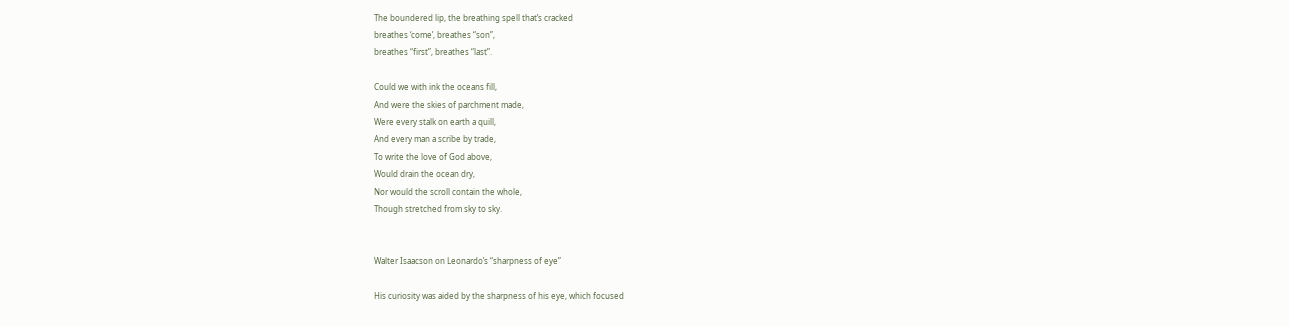The boundered lip, the breathing spell that’s cracked
breathes ‘come’, breathes “son”,
breathes “first”, breathes “last”.

Could we with ink the oceans fill,
And were the skies of parchment made,
Were every stalk on earth a quill,
And every man a scribe by trade,
To write the love of God above,
Would drain the ocean dry,
Nor would the scroll contain the whole,
Though stretched from sky to sky.


Walter Isaacson on Leonardo’s “sharpness of eye”

His curiosity was aided by the sharpness of his eye, which focused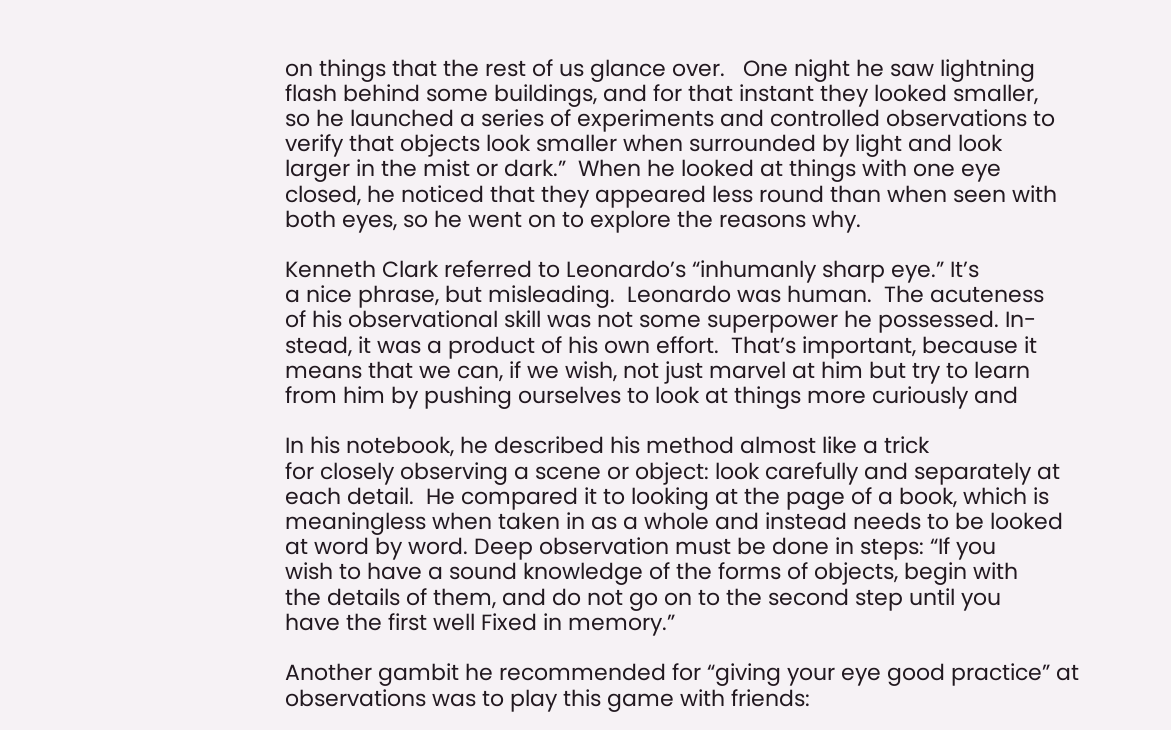on things that the rest of us glance over.   One night he saw lightning
flash behind some buildings, and for that instant they looked smaller,
so he launched a series of experiments and controlled observations to
verify that objects look smaller when surrounded by light and look
larger in the mist or dark.”  When he looked at things with one eye
closed, he noticed that they appeared less round than when seen with
both eyes, so he went on to explore the reasons why.

Kenneth Clark referred to Leonardo’s “inhumanly sharp eye.” It’s
a nice phrase, but misleading.  Leonardo was human.  The acuteness
of his observational skill was not some superpower he possessed. In-
stead, it was a product of his own effort.  That’s important, because it
means that we can, if we wish, not just marvel at him but try to learn
from him by pushing ourselves to look at things more curiously and

In his notebook, he described his method almost like a trick
for closely observing a scene or object: look carefully and separately at
each detail.  He compared it to looking at the page of a book, which is
meaningless when taken in as a whole and instead needs to be looked
at word by word. Deep observation must be done in steps: “If you
wish to have a sound knowledge of the forms of objects, begin with
the details of them, and do not go on to the second step until you
have the first well Fixed in memory.”

Another gambit he recommended for “giving your eye good practice” at observations was to play this game with friends: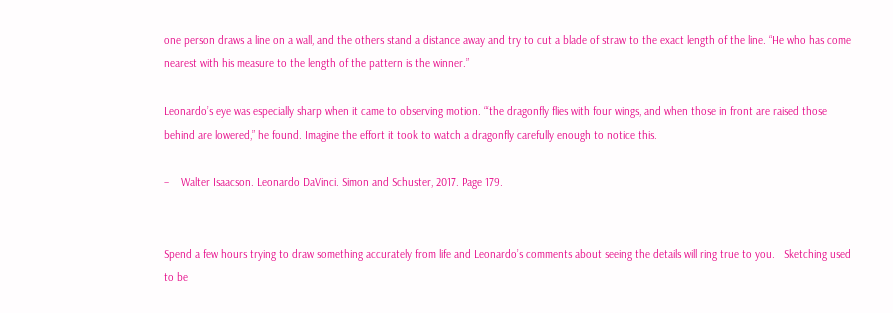one person draws a line on a wall, and the others stand a distance away and try to cut a blade of straw to the exact length of the line. “He who has come nearest with his measure to the length of the pattern is the winner.”

Leonardo’s eye was especially sharp when it came to observing motion. “‘the dragonfly flies with four wings, and when those in front are raised those behind are lowered,” he found. Imagine the effort it took to watch a dragonfly carefully enough to notice this.

–    Walter Isaacson. Leonardo DaVinci. Simon and Schuster, 2017. Page 179.


Spend a few hours trying to draw something accurately from life and Leonardo’s comments about seeing the details will ring true to you.   Sketching used to be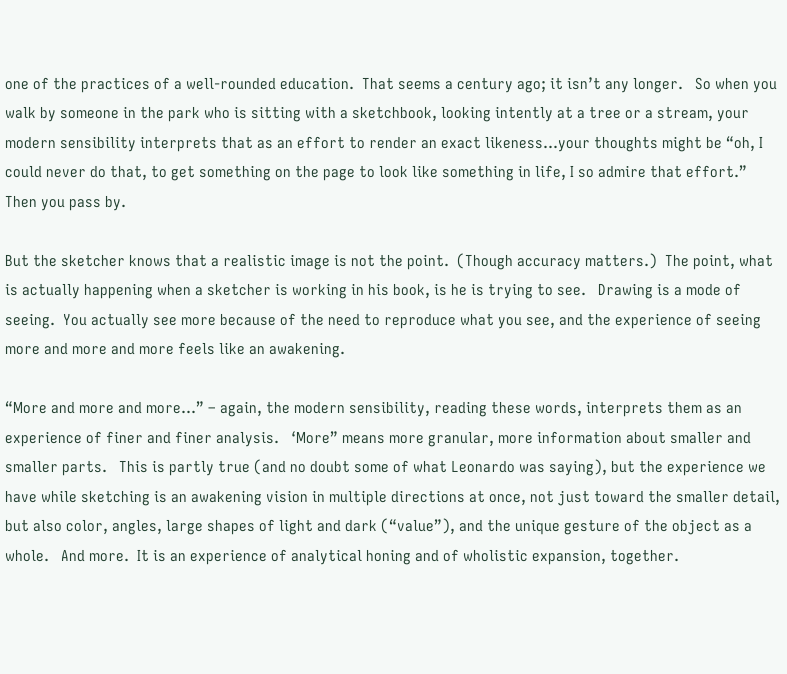one of the practices of a well-rounded education.  That seems a century ago; it isn’t any longer.   So when you walk by someone in the park who is sitting with a sketchbook, looking intently at a tree or a stream, your modern sensibility interprets that as an effort to render an exact likeness…your thoughts might be “oh, I could never do that, to get something on the page to look like something in life, I so admire that effort.”  Then you pass by.

But the sketcher knows that a realistic image is not the point.  (Though accuracy matters.)  The point, what is actually happening when a sketcher is working in his book, is he is trying to see.   Drawing is a mode of seeing.  You actually see more because of the need to reproduce what you see, and the experience of seeing more and more and more feels like an awakening.

“More and more and more…” – again, the modern sensibility, reading these words, interprets them as an experience of finer and finer analysis.   ‘More” means more granular, more information about smaller and smaller parts.   This is partly true (and no doubt some of what Leonardo was saying), but the experience we have while sketching is an awakening vision in multiple directions at once, not just toward the smaller detail, but also color, angles, large shapes of light and dark (“value”), and the unique gesture of the object as a whole.   And more.  It is an experience of analytical honing and of wholistic expansion, together.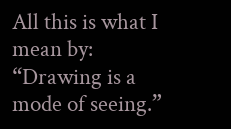All this is what I mean by:  “Drawing is a mode of seeing.”